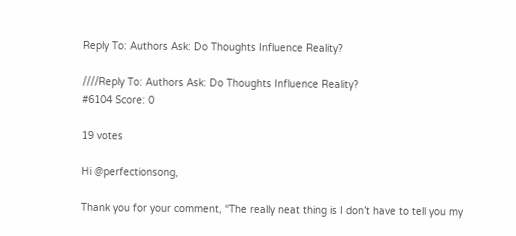Reply To: Authors Ask: Do Thoughts Influence Reality?

////Reply To: Authors Ask: Do Thoughts Influence Reality?
#6104 Score: 0

19 votes

Hi @perfectionsong,

Thank you for your comment, “The really neat thing is I don’t have to tell you my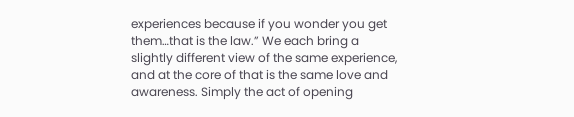experiences because if you wonder you get them…that is the law.” We each bring a slightly different view of the same experience, and at the core of that is the same love and awareness. Simply the act of opening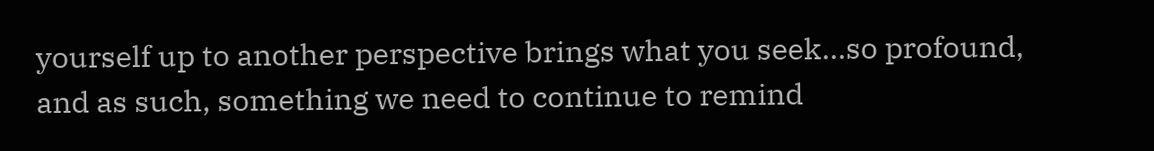yourself up to another perspective brings what you seek…so profound, and as such, something we need to continue to remind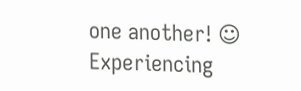one another! ☺ Experiencing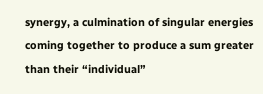synergy, a culmination of singular energies coming together to produce a sum greater than their “individual”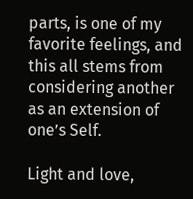parts, is one of my favorite feelings, and this all stems from considering another as an extension of one’s Self.

Light and love,